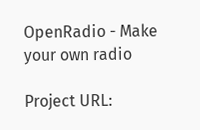OpenRadio - Make your own radio

Project URL: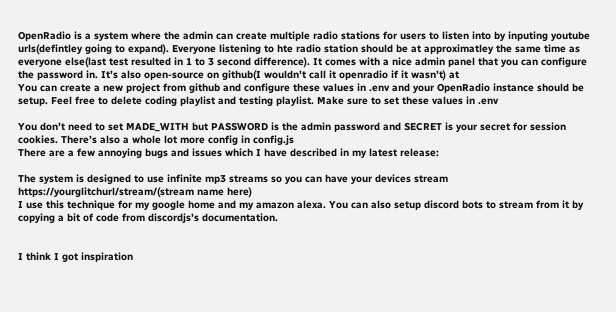OpenRadio is a system where the admin can create multiple radio stations for users to listen into by inputing youtube urls(defintley going to expand). Everyone listening to hte radio station should be at approximatley the same time as everyone else(last test resulted in 1 to 3 second difference). It comes with a nice admin panel that you can configure the password in. It’s also open-source on github(I wouldn’t call it openradio if it wasn’t) at
You can create a new project from github and configure these values in .env and your OpenRadio instance should be setup. Feel free to delete coding playlist and testing playlist. Make sure to set these values in .env

You don’t need to set MADE_WITH but PASSWORD is the admin password and SECRET is your secret for session cookies. There’s also a whole lot more config in config.js
There are a few annoying bugs and issues which I have described in my latest release:

The system is designed to use infinite mp3 streams so you can have your devices stream https://yourglitchurl/stream/(stream name here)
I use this technique for my google home and my amazon alexa. You can also setup discord bots to stream from it by copying a bit of code from discordjs’s documentation.


I think I got inspiration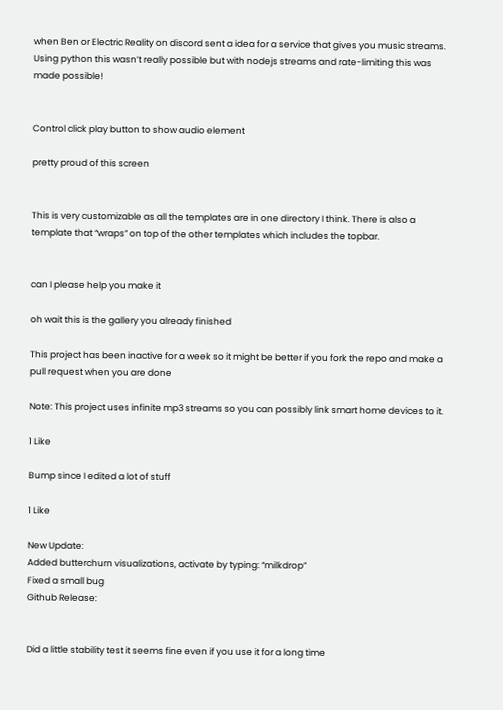when Ben or Electric Reality on discord sent a idea for a service that gives you music streams. Using python this wasn’t really possible but with nodejs streams and rate-limiting this was made possible!


Control click play button to show audio element

pretty proud of this screen


This is very customizable as all the templates are in one directory I think. There is also a template that “wraps” on top of the other templates which includes the topbar.


can I please help you make it

oh wait this is the gallery you already finished

This project has been inactive for a week so it might be better if you fork the repo and make a pull request when you are done

Note: This project uses infinite mp3 streams so you can possibly link smart home devices to it.

1 Like

Bump since I edited a lot of stuff

1 Like

New Update:
Added butterchurn visualizations, activate by typing: “milkdrop”
Fixed a small bug
Github Release:


Did a little stability test it seems fine even if you use it for a long time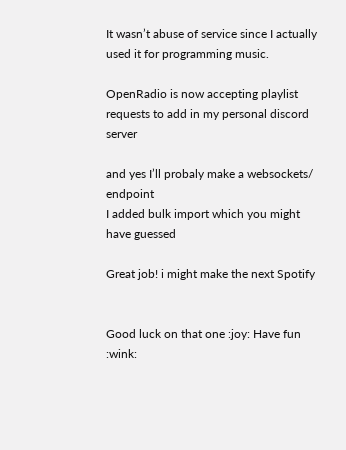It wasn’t abuse of service since I actually used it for programming music.

OpenRadio is now accepting playlist requests to add in my personal discord server

and yes I’ll probaly make a websockets/ endpoint
I added bulk import which you might have guessed

Great job! i might make the next Spotify


Good luck on that one :joy: Have fun :wink: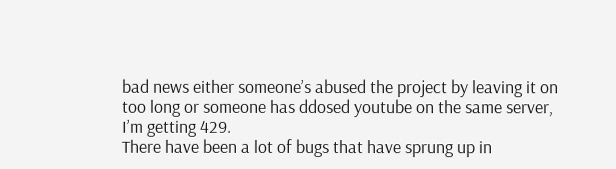bad news either someone’s abused the project by leaving it on too long or someone has ddosed youtube on the same server, I’m getting 429.
There have been a lot of bugs that have sprung up in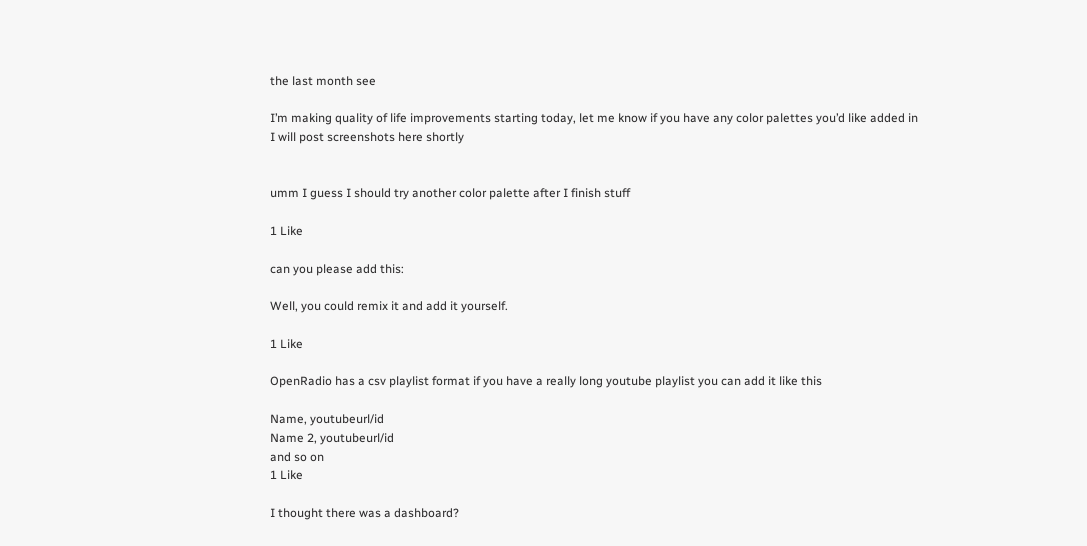the last month see

I’m making quality of life improvements starting today, let me know if you have any color palettes you’d like added in
I will post screenshots here shortly


umm I guess I should try another color palette after I finish stuff

1 Like

can you please add this:

Well, you could remix it and add it yourself.

1 Like

OpenRadio has a csv playlist format if you have a really long youtube playlist you can add it like this

Name, youtubeurl/id
Name 2, youtubeurl/id
and so on
1 Like

I thought there was a dashboard?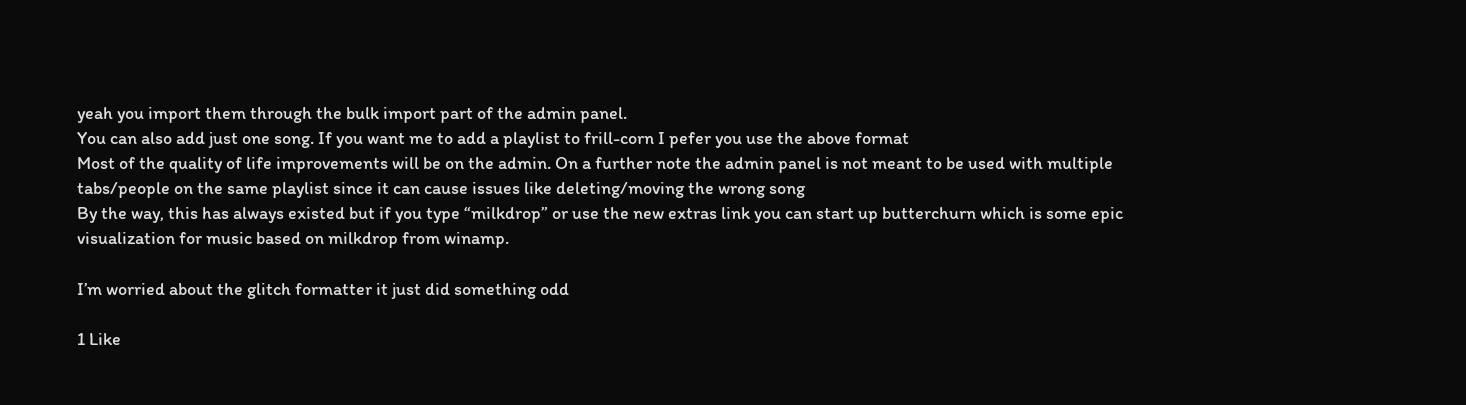yeah you import them through the bulk import part of the admin panel.
You can also add just one song. If you want me to add a playlist to frill-corn I pefer you use the above format
Most of the quality of life improvements will be on the admin. On a further note the admin panel is not meant to be used with multiple tabs/people on the same playlist since it can cause issues like deleting/moving the wrong song
By the way, this has always existed but if you type “milkdrop” or use the new extras link you can start up butterchurn which is some epic visualization for music based on milkdrop from winamp.

I’m worried about the glitch formatter it just did something odd

1 Like